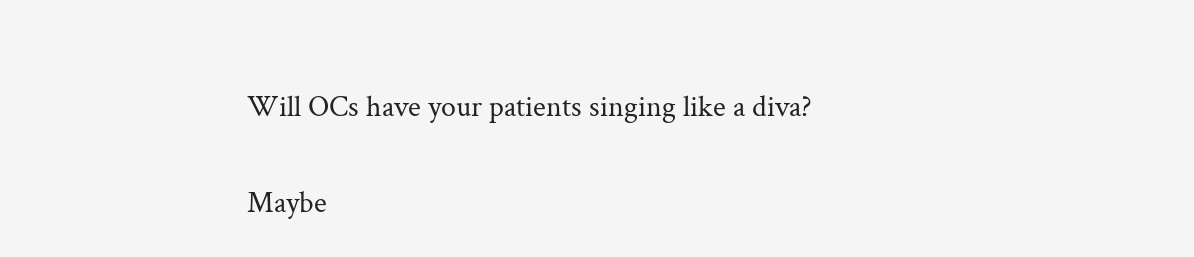Will OCs have your patients singing like a diva?

Maybe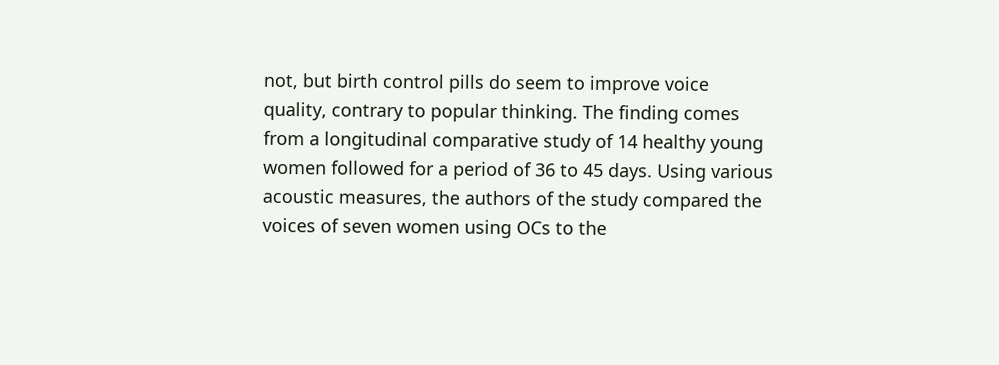not, but birth control pills do seem to improve voice quality, contrary to popular thinking. The finding comes from a longitudinal comparative study of 14 healthy young women followed for a period of 36 to 45 days. Using various acoustic measures, the authors of the study compared the voices of seven women using OCs to the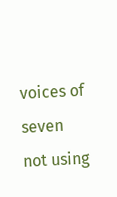voices of seven not using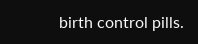birth control pills.